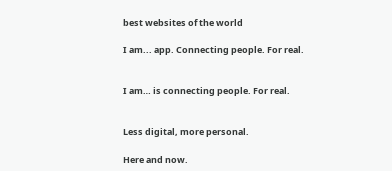best websites of the world

I am... app. Connecting people. For real.


I am… is connecting people. For real.


Less digital, more personal.

Here and now.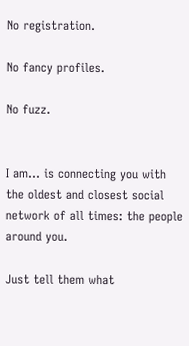No registration.

No fancy profiles.

No fuzz.


I am… is connecting you with the oldest and closest social network of all times: the people around you.

Just tell them what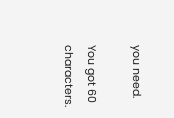you need.

You got 60 characters.